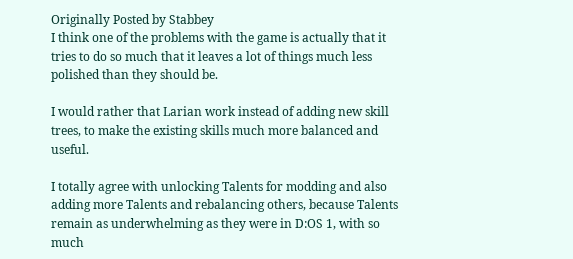Originally Posted by Stabbey
I think one of the problems with the game is actually that it tries to do so much that it leaves a lot of things much less polished than they should be.

I would rather that Larian work instead of adding new skill trees, to make the existing skills much more balanced and useful.

I totally agree with unlocking Talents for modding and also adding more Talents and rebalancing others, because Talents remain as underwhelming as they were in D:OS 1, with so much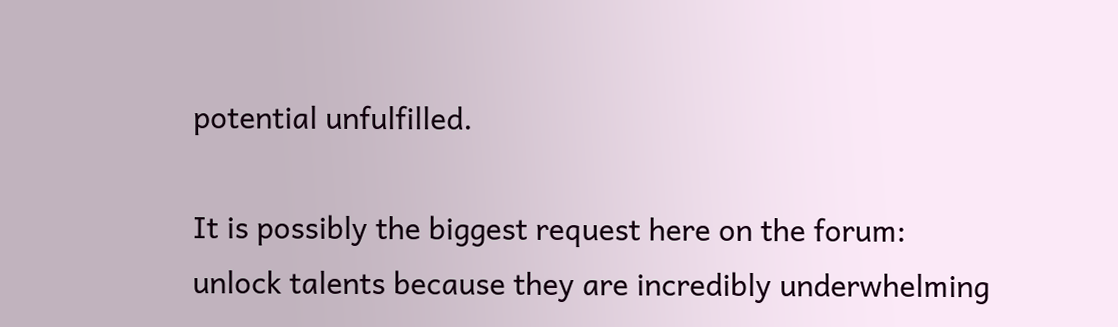potential unfulfilled.

It is possibly the biggest request here on the forum: unlock talents because they are incredibly underwhelming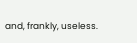and, frankly, useless.